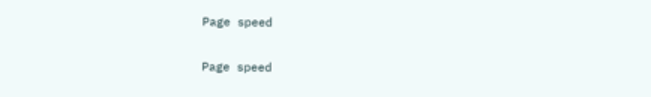Page speed

Page speed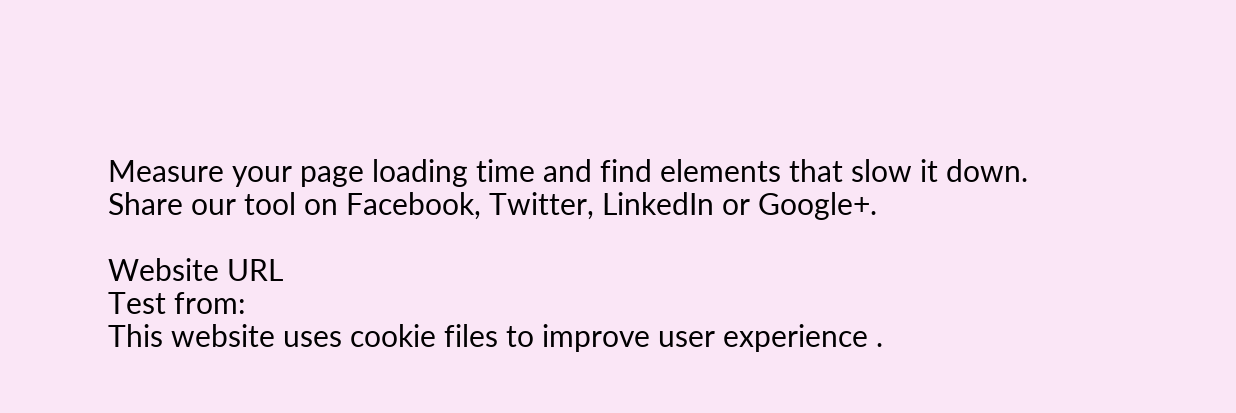Measure your page loading time and find elements that slow it down.
Share our tool on Facebook, Twitter, LinkedIn or Google+.

Website URL
Test from:
This website uses cookie files to improve user experience .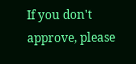If you don't approve, please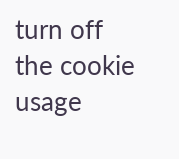turn off the cookie usage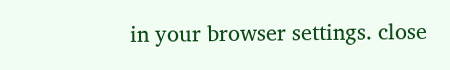in your browser settings. close